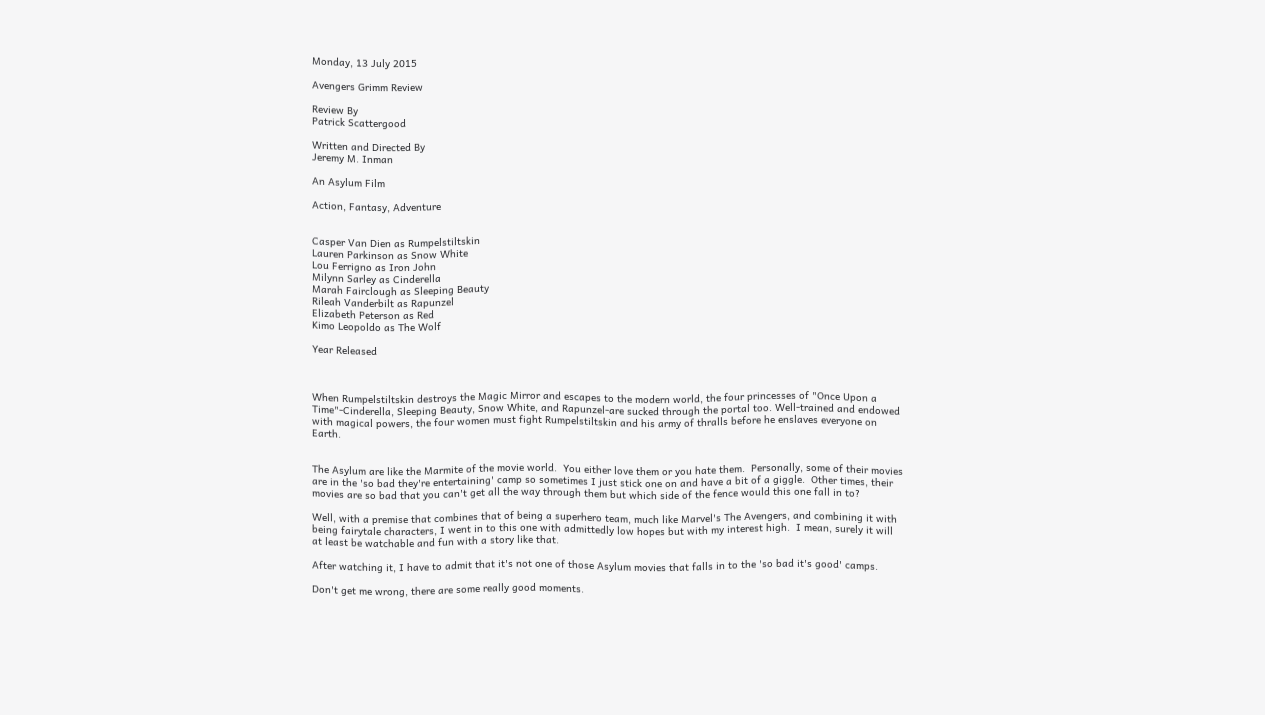Monday, 13 July 2015

Avengers Grimm Review

Review By
Patrick Scattergood

Written and Directed By
Jeremy M. Inman

An Asylum Film

Action, Fantasy, Adventure


Casper Van Dien as Rumpelstiltskin
Lauren Parkinson as Snow White
Lou Ferrigno as Iron John
Milynn Sarley as Cinderella
Marah Fairclough as Sleeping Beauty
Rileah Vanderbilt as Rapunzel
Elizabeth Peterson as Red
Kimo Leopoldo as The Wolf

Year Released



When Rumpelstiltskin destroys the Magic Mirror and escapes to the modern world, the four princesses of "Once Upon a Time"-Cinderella, Sleeping Beauty, Snow White, and Rapunzel-are sucked through the portal too. Well-trained and endowed with magical powers, the four women must fight Rumpelstiltskin and his army of thralls before he enslaves everyone on Earth.


The Asylum are like the Marmite of the movie world.  You either love them or you hate them.  Personally, some of their movies are in the 'so bad they're entertaining' camp so sometimes I just stick one on and have a bit of a giggle.  Other times, their movies are so bad that you can't get all the way through them but which side of the fence would this one fall in to?

Well, with a premise that combines that of being a superhero team, much like Marvel's The Avengers, and combining it with being fairytale characters, I went in to this one with admittedly low hopes but with my interest high.  I mean, surely it will at least be watchable and fun with a story like that.

After watching it, I have to admit that it's not one of those Asylum movies that falls in to the 'so bad it's good' camps.

Don't get me wrong, there are some really good moments.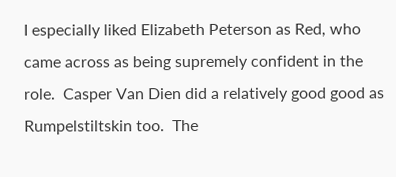I especially liked Elizabeth Peterson as Red, who came across as being supremely confident in the role.  Casper Van Dien did a relatively good good as Rumpelstiltskin too.  The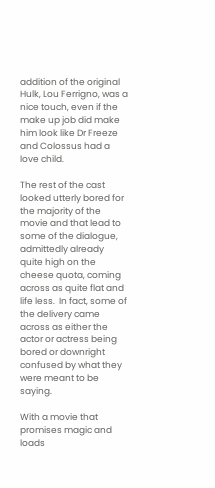addition of the original Hulk, Lou Ferrigno, was a nice touch, even if the make up job did make him look like Dr Freeze and Colossus had a love child.

The rest of the cast looked utterly bored for the majority of the movie and that lead to some of the dialogue, admittedly already quite high on the cheese quota, coming across as quite flat and life less.  In fact, some of the delivery came across as either the actor or actress being bored or downright confused by what they were meant to be saying.

With a movie that promises magic and loads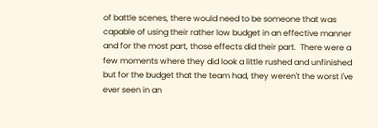of battle scenes, there would need to be someone that was capable of using their rather low budget in an effective manner and for the most part, those effects did their part.  There were a few moments where they did look a little rushed and unfinished but for the budget that the team had, they weren't the worst I've ever seen in an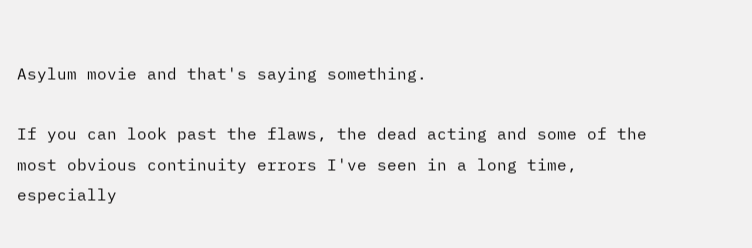Asylum movie and that's saying something.

If you can look past the flaws, the dead acting and some of the most obvious continuity errors I've seen in a long time, especially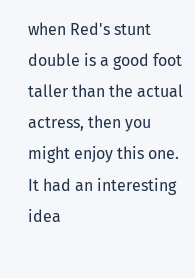when Red's stunt double is a good foot taller than the actual actress, then you might enjoy this one.  It had an interesting idea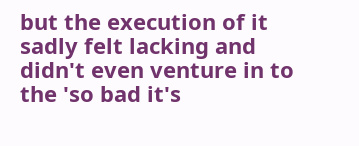but the execution of it sadly felt lacking and didn't even venture in to the 'so bad it's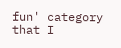fun' category that I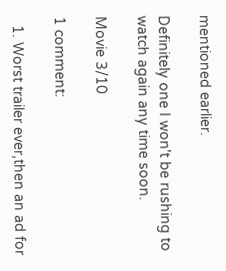mentioned earlier.

Definitely one I won't be rushing to watch again any time soon.

Movie 3/10

1 comment:

  1. Worst trailer ever,then an ad for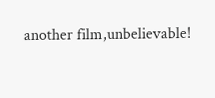another film,unbelievable!